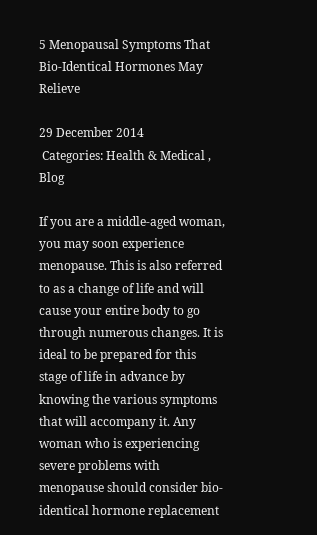5 Menopausal Symptoms That Bio-Identical Hormones May Relieve

29 December 2014
 Categories: Health & Medical , Blog

If you are a middle-aged woman, you may soon experience menopause. This is also referred to as a change of life and will cause your entire body to go through numerous changes. It is ideal to be prepared for this stage of life in advance by knowing the various symptoms that will accompany it. Any woman who is experiencing severe problems with menopause should consider bio-identical hormone replacement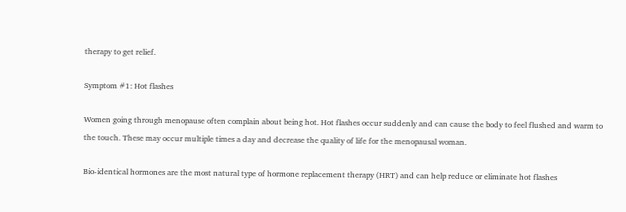therapy to get relief.

Symptom #1: Hot flashes

Women going through menopause often complain about being hot. Hot flashes occur suddenly and can cause the body to feel flushed and warm to the touch. These may occur multiple times a day and decrease the quality of life for the menopausal woman.

Bio-identical hormones are the most natural type of hormone replacement therapy (HRT) and can help reduce or eliminate hot flashes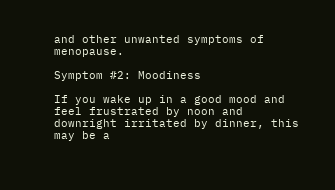and other unwanted symptoms of menopause.

Symptom #2: Moodiness

If you wake up in a good mood and feel frustrated by noon and downright irritated by dinner, this may be a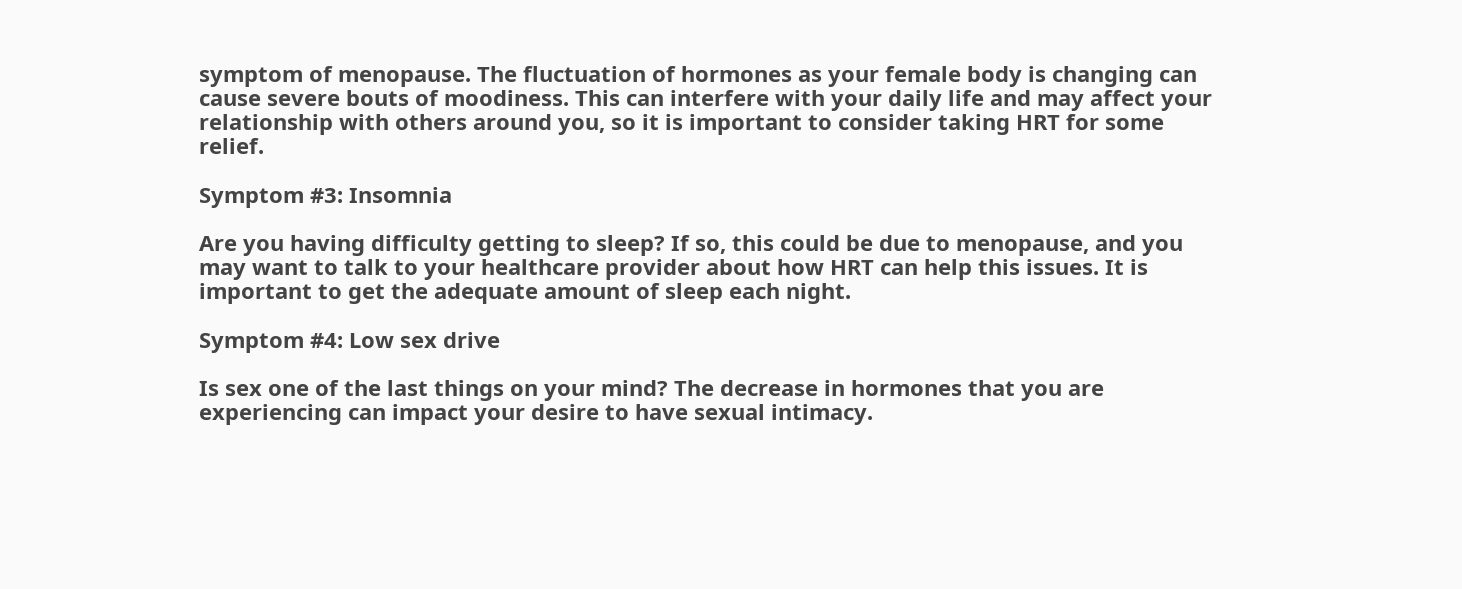symptom of menopause. The fluctuation of hormones as your female body is changing can cause severe bouts of moodiness. This can interfere with your daily life and may affect your relationship with others around you, so it is important to consider taking HRT for some relief.

Symptom #3: Insomnia

Are you having difficulty getting to sleep? If so, this could be due to menopause, and you may want to talk to your healthcare provider about how HRT can help this issues. It is important to get the adequate amount of sleep each night.

Symptom #4: Low sex drive

Is sex one of the last things on your mind? The decrease in hormones that you are experiencing can impact your desire to have sexual intimacy.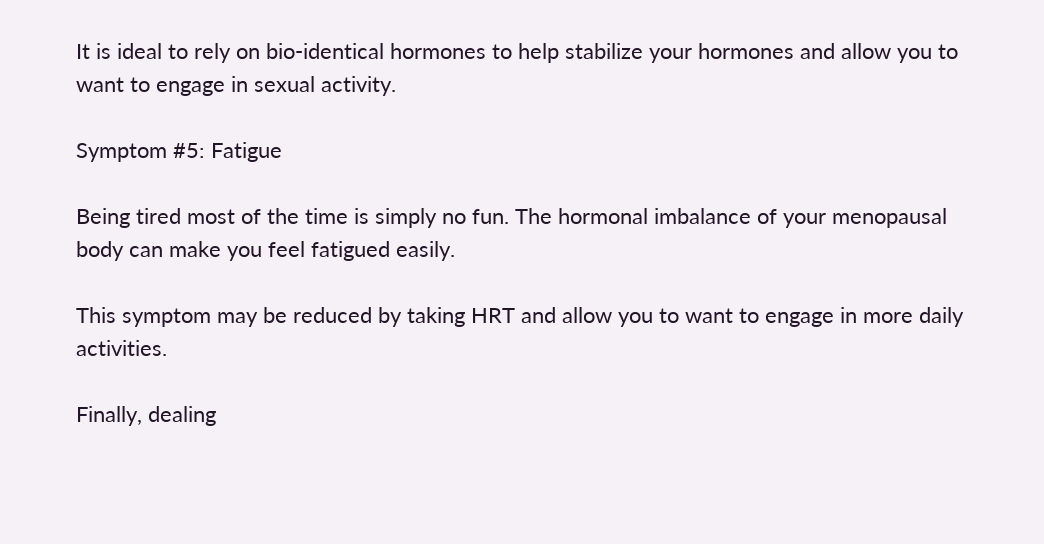It is ideal to rely on bio-identical hormones to help stabilize your hormones and allow you to want to engage in sexual activity.

Symptom #5: Fatigue

Being tired most of the time is simply no fun. The hormonal imbalance of your menopausal body can make you feel fatigued easily.

This symptom may be reduced by taking HRT and allow you to want to engage in more daily activities.

Finally, dealing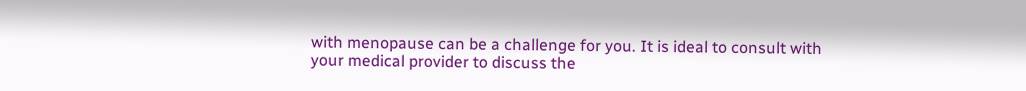with menopause can be a challenge for you. It is ideal to consult with your medical provider to discuss the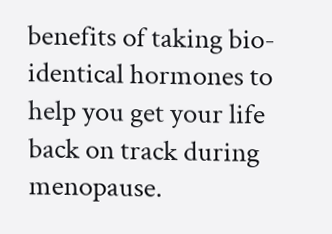benefits of taking bio-identical hormones to help you get your life back on track during menopause.